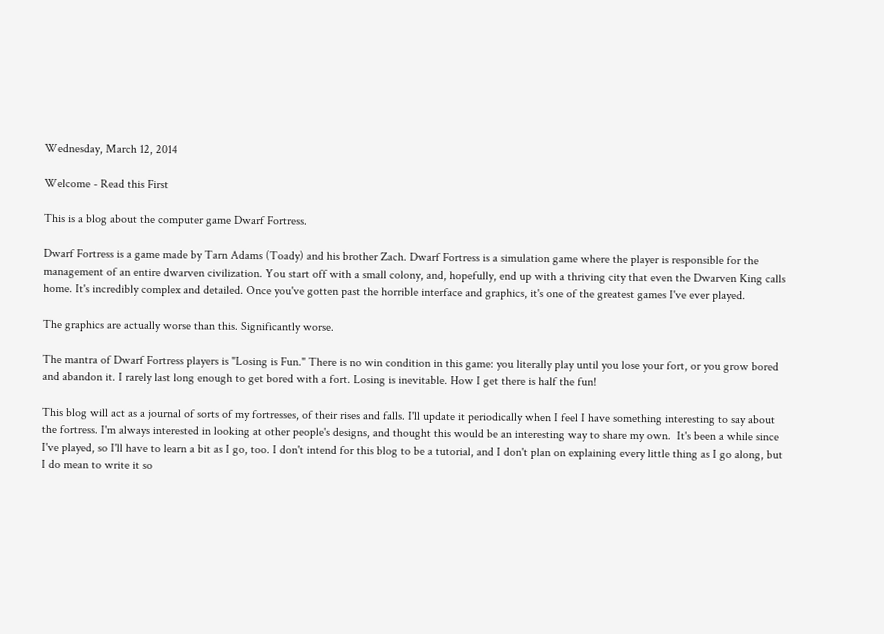Wednesday, March 12, 2014

Welcome - Read this First

This is a blog about the computer game Dwarf Fortress.

Dwarf Fortress is a game made by Tarn Adams (Toady) and his brother Zach. Dwarf Fortress is a simulation game where the player is responsible for the management of an entire dwarven civilization. You start off with a small colony, and, hopefully, end up with a thriving city that even the Dwarven King calls home. It's incredibly complex and detailed. Once you've gotten past the horrible interface and graphics, it's one of the greatest games I've ever played.

The graphics are actually worse than this. Significantly worse.

The mantra of Dwarf Fortress players is "Losing is Fun." There is no win condition in this game: you literally play until you lose your fort, or you grow bored and abandon it. I rarely last long enough to get bored with a fort. Losing is inevitable. How I get there is half the fun!

This blog will act as a journal of sorts of my fortresses, of their rises and falls. I'll update it periodically when I feel I have something interesting to say about the fortress. I'm always interested in looking at other people's designs, and thought this would be an interesting way to share my own.  It's been a while since I've played, so I'll have to learn a bit as I go, too. I don't intend for this blog to be a tutorial, and I don't plan on explaining every little thing as I go along, but I do mean to write it so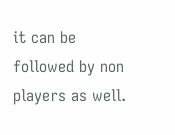it can be followed by non players as well.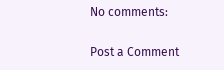No comments:

Post a Comment